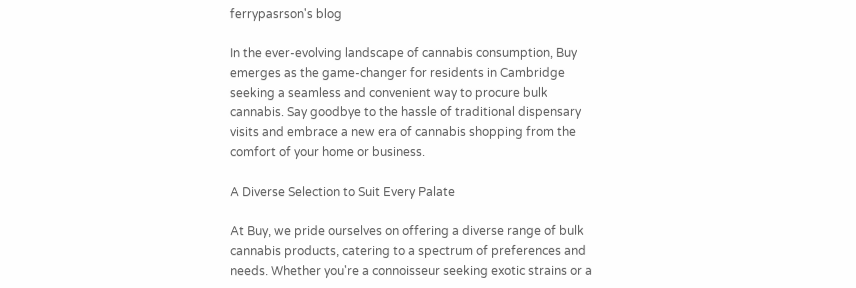ferrypasrson's blog

In the ever-evolving landscape of cannabis consumption, Buy emerges as the game-changer for residents in Cambridge seeking a seamless and convenient way to procure bulk cannabis. Say goodbye to the hassle of traditional dispensary visits and embrace a new era of cannabis shopping from the comfort of your home or business.

A Diverse Selection to Suit Every Palate

At Buy, we pride ourselves on offering a diverse range of bulk cannabis products, catering to a spectrum of preferences and needs. Whether you're a connoisseur seeking exotic strains or a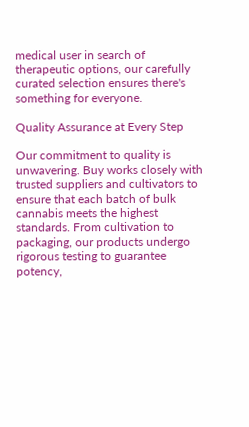medical user in search of therapeutic options, our carefully curated selection ensures there's something for everyone.

Quality Assurance at Every Step

Our commitment to quality is unwavering. Buy works closely with trusted suppliers and cultivators to ensure that each batch of bulk cannabis meets the highest standards. From cultivation to packaging, our products undergo rigorous testing to guarantee potency,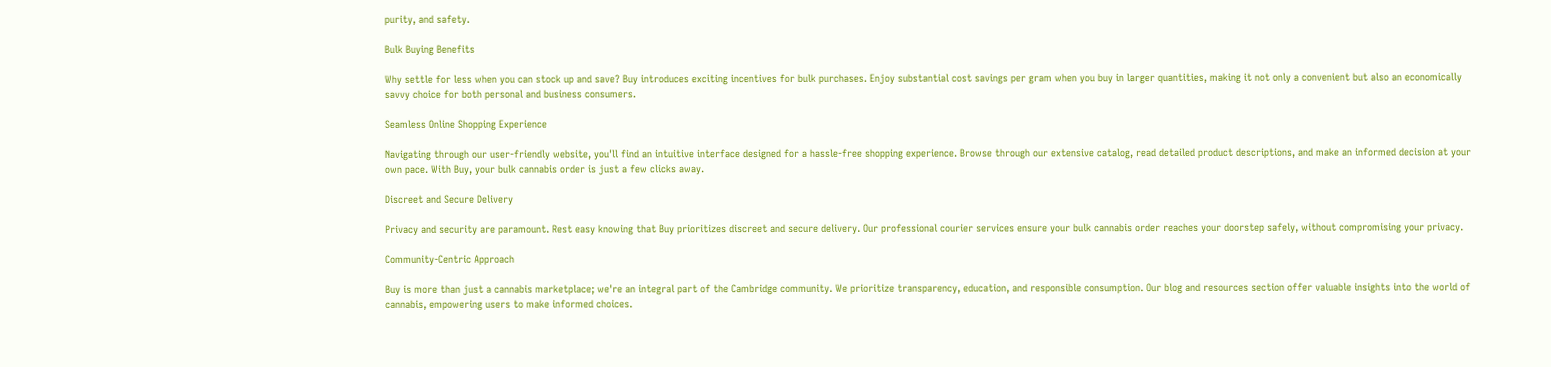purity, and safety.

Bulk Buying Benefits

Why settle for less when you can stock up and save? Buy introduces exciting incentives for bulk purchases. Enjoy substantial cost savings per gram when you buy in larger quantities, making it not only a convenient but also an economically savvy choice for both personal and business consumers.

Seamless Online Shopping Experience

Navigating through our user-friendly website, you'll find an intuitive interface designed for a hassle-free shopping experience. Browse through our extensive catalog, read detailed product descriptions, and make an informed decision at your own pace. With Buy, your bulk cannabis order is just a few clicks away.

Discreet and Secure Delivery

Privacy and security are paramount. Rest easy knowing that Buy prioritizes discreet and secure delivery. Our professional courier services ensure your bulk cannabis order reaches your doorstep safely, without compromising your privacy.

Community-Centric Approach

Buy is more than just a cannabis marketplace; we're an integral part of the Cambridge community. We prioritize transparency, education, and responsible consumption. Our blog and resources section offer valuable insights into the world of cannabis, empowering users to make informed choices.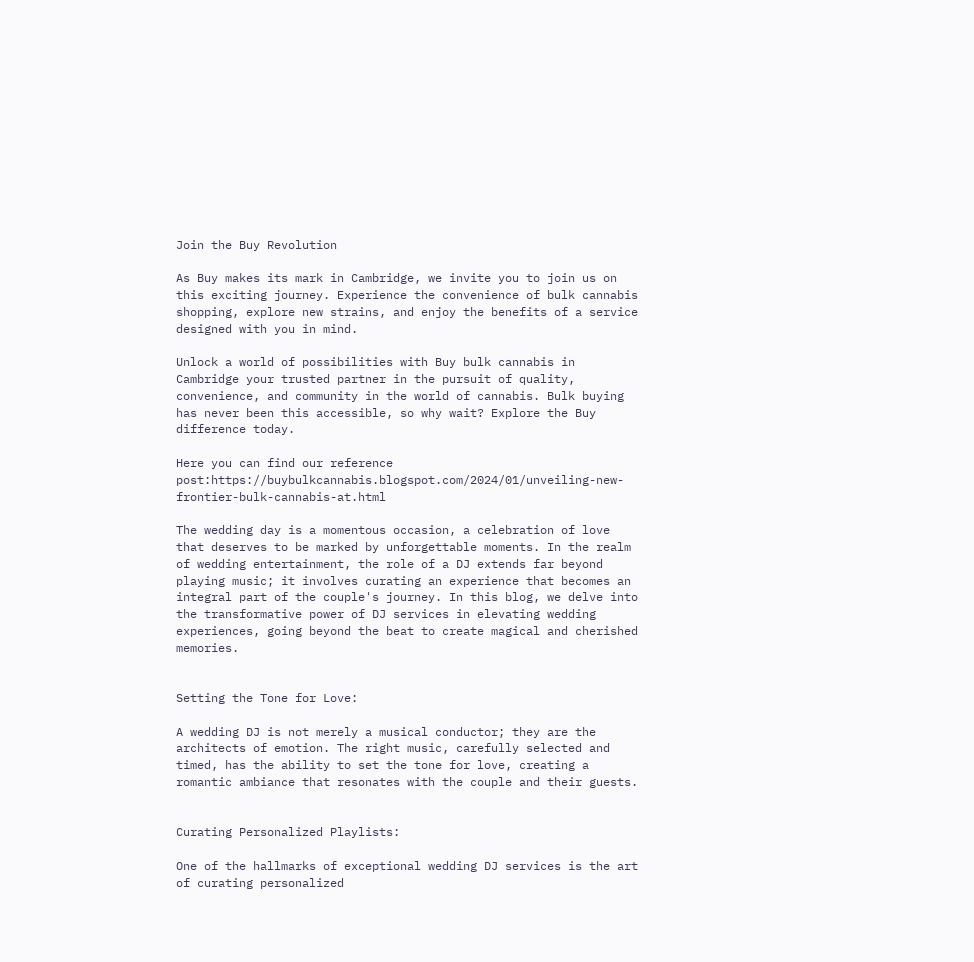Join the Buy Revolution

As Buy makes its mark in Cambridge, we invite you to join us on this exciting journey. Experience the convenience of bulk cannabis shopping, explore new strains, and enjoy the benefits of a service designed with you in mind.

Unlock a world of possibilities with Buy bulk cannabis in Cambridge your trusted partner in the pursuit of quality, convenience, and community in the world of cannabis. Bulk buying has never been this accessible, so why wait? Explore the Buy difference today.

Here you can find our reference post:https://buybulkcannabis.blogspot.com/2024/01/unveiling-new-frontier-bulk-cannabis-at.html

The wedding day is a momentous occasion, a celebration of love that deserves to be marked by unforgettable moments. In the realm of wedding entertainment, the role of a DJ extends far beyond playing music; it involves curating an experience that becomes an integral part of the couple's journey. In this blog, we delve into the transformative power of DJ services in elevating wedding experiences, going beyond the beat to create magical and cherished memories.


Setting the Tone for Love:

A wedding DJ is not merely a musical conductor; they are the architects of emotion. The right music, carefully selected and timed, has the ability to set the tone for love, creating a romantic ambiance that resonates with the couple and their guests.


Curating Personalized Playlists:

One of the hallmarks of exceptional wedding DJ services is the art of curating personalized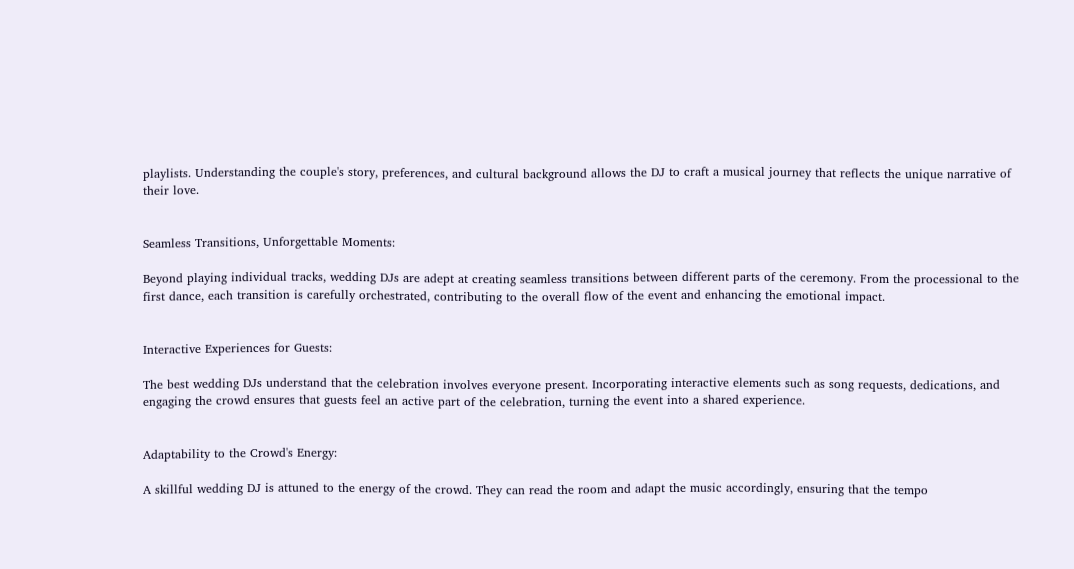playlists. Understanding the couple's story, preferences, and cultural background allows the DJ to craft a musical journey that reflects the unique narrative of their love.


Seamless Transitions, Unforgettable Moments:

Beyond playing individual tracks, wedding DJs are adept at creating seamless transitions between different parts of the ceremony. From the processional to the first dance, each transition is carefully orchestrated, contributing to the overall flow of the event and enhancing the emotional impact.


Interactive Experiences for Guests:

The best wedding DJs understand that the celebration involves everyone present. Incorporating interactive elements such as song requests, dedications, and engaging the crowd ensures that guests feel an active part of the celebration, turning the event into a shared experience.


Adaptability to the Crowd's Energy:

A skillful wedding DJ is attuned to the energy of the crowd. They can read the room and adapt the music accordingly, ensuring that the tempo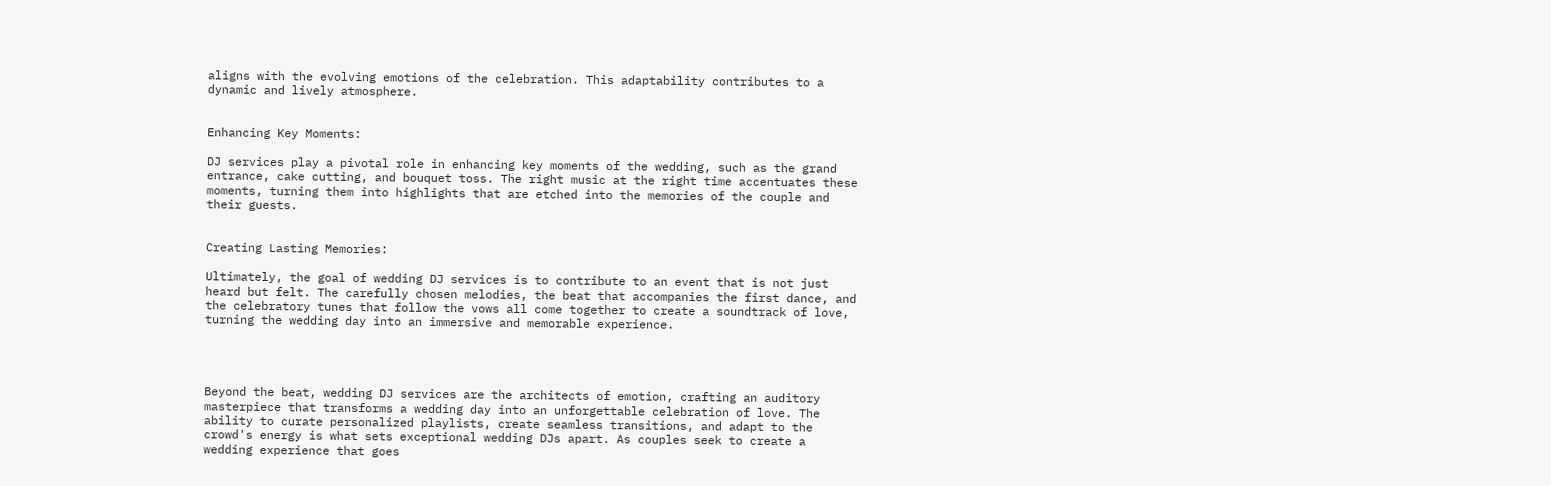aligns with the evolving emotions of the celebration. This adaptability contributes to a dynamic and lively atmosphere.


Enhancing Key Moments:

DJ services play a pivotal role in enhancing key moments of the wedding, such as the grand entrance, cake cutting, and bouquet toss. The right music at the right time accentuates these moments, turning them into highlights that are etched into the memories of the couple and their guests.


Creating Lasting Memories:

Ultimately, the goal of wedding DJ services is to contribute to an event that is not just heard but felt. The carefully chosen melodies, the beat that accompanies the first dance, and the celebratory tunes that follow the vows all come together to create a soundtrack of love, turning the wedding day into an immersive and memorable experience.




Beyond the beat, wedding DJ services are the architects of emotion, crafting an auditory masterpiece that transforms a wedding day into an unforgettable celebration of love. The ability to curate personalized playlists, create seamless transitions, and adapt to the crowd's energy is what sets exceptional wedding DJs apart. As couples seek to create a wedding experience that goes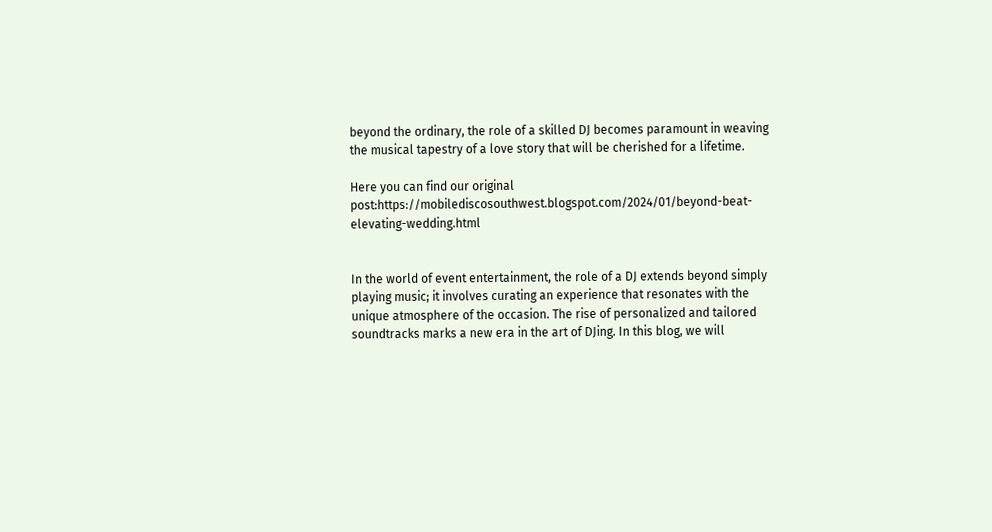beyond the ordinary, the role of a skilled DJ becomes paramount in weaving the musical tapestry of a love story that will be cherished for a lifetime.

Here you can find our original post:https://mobilediscosouthwest.blogspot.com/2024/01/beyond-beat-elevating-wedding.html


In the world of event entertainment, the role of a DJ extends beyond simply playing music; it involves curating an experience that resonates with the unique atmosphere of the occasion. The rise of personalized and tailored soundtracks marks a new era in the art of DJing. In this blog, we will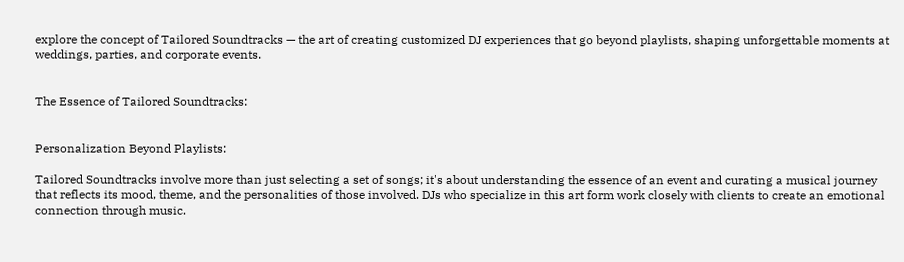explore the concept of Tailored Soundtracks — the art of creating customized DJ experiences that go beyond playlists, shaping unforgettable moments at weddings, parties, and corporate events.


The Essence of Tailored Soundtracks:


Personalization Beyond Playlists:

Tailored Soundtracks involve more than just selecting a set of songs; it's about understanding the essence of an event and curating a musical journey that reflects its mood, theme, and the personalities of those involved. DJs who specialize in this art form work closely with clients to create an emotional connection through music.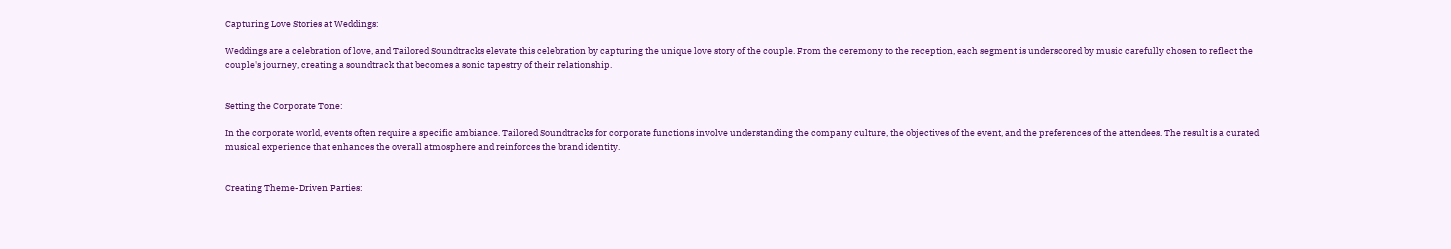Capturing Love Stories at Weddings:

Weddings are a celebration of love, and Tailored Soundtracks elevate this celebration by capturing the unique love story of the couple. From the ceremony to the reception, each segment is underscored by music carefully chosen to reflect the couple's journey, creating a soundtrack that becomes a sonic tapestry of their relationship.


Setting the Corporate Tone:

In the corporate world, events often require a specific ambiance. Tailored Soundtracks for corporate functions involve understanding the company culture, the objectives of the event, and the preferences of the attendees. The result is a curated musical experience that enhances the overall atmosphere and reinforces the brand identity.


Creating Theme-Driven Parties: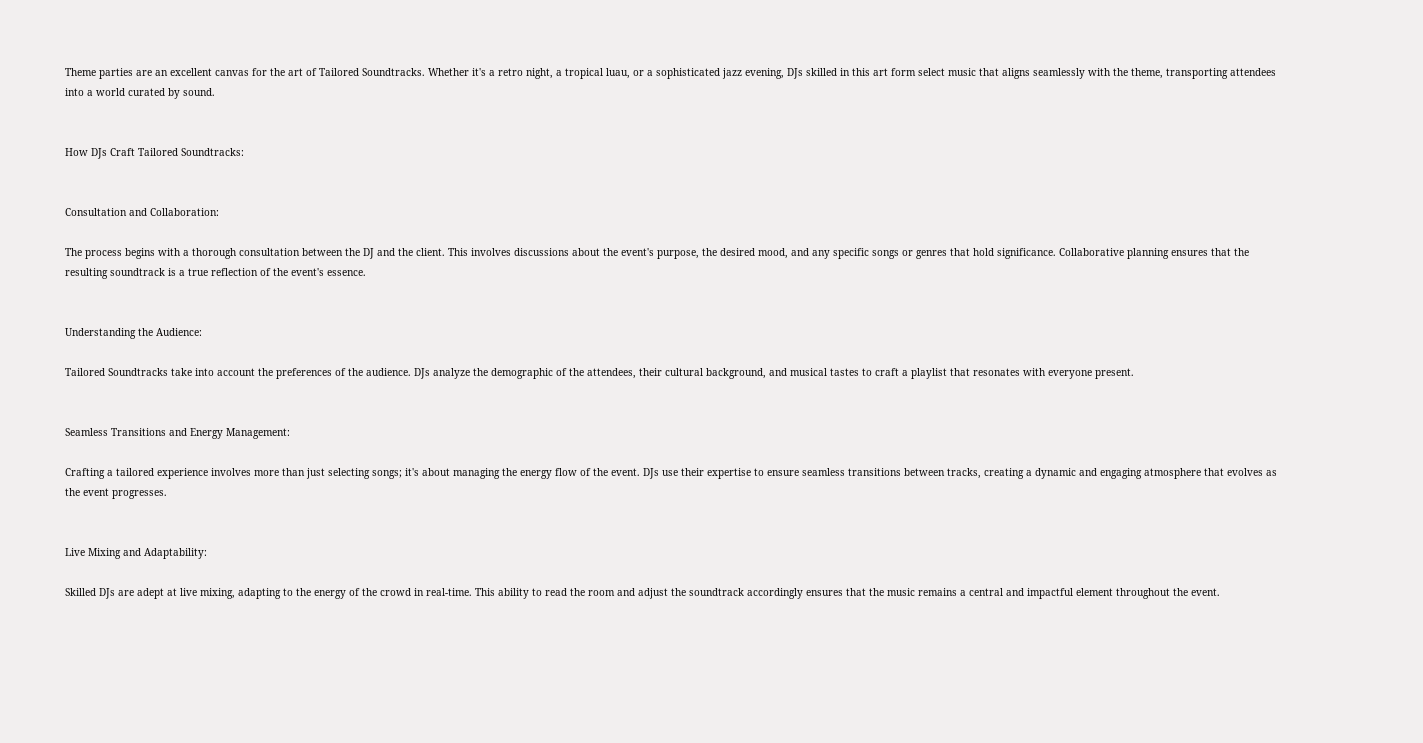Theme parties are an excellent canvas for the art of Tailored Soundtracks. Whether it's a retro night, a tropical luau, or a sophisticated jazz evening, DJs skilled in this art form select music that aligns seamlessly with the theme, transporting attendees into a world curated by sound.


How DJs Craft Tailored Soundtracks:


Consultation and Collaboration:

The process begins with a thorough consultation between the DJ and the client. This involves discussions about the event's purpose, the desired mood, and any specific songs or genres that hold significance. Collaborative planning ensures that the resulting soundtrack is a true reflection of the event's essence.


Understanding the Audience:

Tailored Soundtracks take into account the preferences of the audience. DJs analyze the demographic of the attendees, their cultural background, and musical tastes to craft a playlist that resonates with everyone present.


Seamless Transitions and Energy Management:

Crafting a tailored experience involves more than just selecting songs; it's about managing the energy flow of the event. DJs use their expertise to ensure seamless transitions between tracks, creating a dynamic and engaging atmosphere that evolves as the event progresses.


Live Mixing and Adaptability:

Skilled DJs are adept at live mixing, adapting to the energy of the crowd in real-time. This ability to read the room and adjust the soundtrack accordingly ensures that the music remains a central and impactful element throughout the event.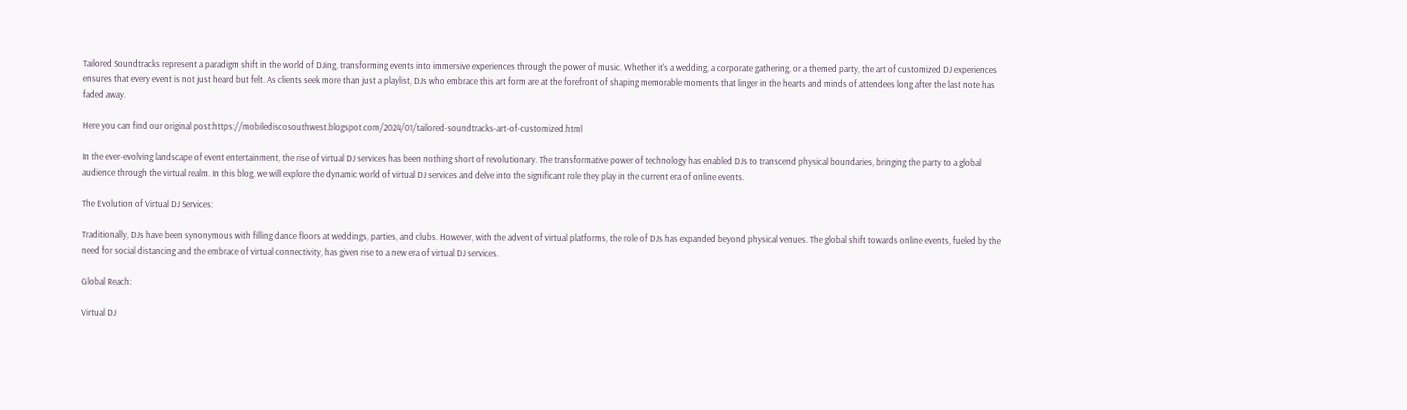Tailored Soundtracks represent a paradigm shift in the world of DJing, transforming events into immersive experiences through the power of music. Whether it's a wedding, a corporate gathering, or a themed party, the art of customized DJ experiences ensures that every event is not just heard but felt. As clients seek more than just a playlist, DJs who embrace this art form are at the forefront of shaping memorable moments that linger in the hearts and minds of attendees long after the last note has faded away.

Here you can find our original post:https://mobilediscosouthwest.blogspot.com/2024/01/tailored-soundtracks-art-of-customized.html

In the ever-evolving landscape of event entertainment, the rise of virtual DJ services has been nothing short of revolutionary. The transformative power of technology has enabled DJs to transcend physical boundaries, bringing the party to a global audience through the virtual realm. In this blog, we will explore the dynamic world of virtual DJ services and delve into the significant role they play in the current era of online events.

The Evolution of Virtual DJ Services:

Traditionally, DJs have been synonymous with filling dance floors at weddings, parties, and clubs. However, with the advent of virtual platforms, the role of DJs has expanded beyond physical venues. The global shift towards online events, fueled by the need for social distancing and the embrace of virtual connectivity, has given rise to a new era of virtual DJ services.

Global Reach:

Virtual DJ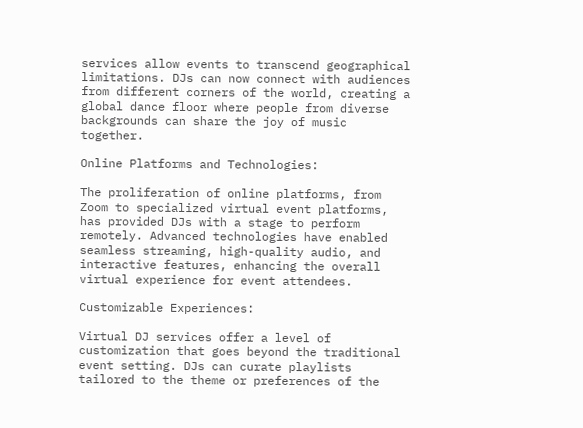services allow events to transcend geographical limitations. DJs can now connect with audiences from different corners of the world, creating a global dance floor where people from diverse backgrounds can share the joy of music together.

Online Platforms and Technologies:

The proliferation of online platforms, from Zoom to specialized virtual event platforms, has provided DJs with a stage to perform remotely. Advanced technologies have enabled seamless streaming, high-quality audio, and interactive features, enhancing the overall virtual experience for event attendees.

Customizable Experiences:

Virtual DJ services offer a level of customization that goes beyond the traditional event setting. DJs can curate playlists tailored to the theme or preferences of the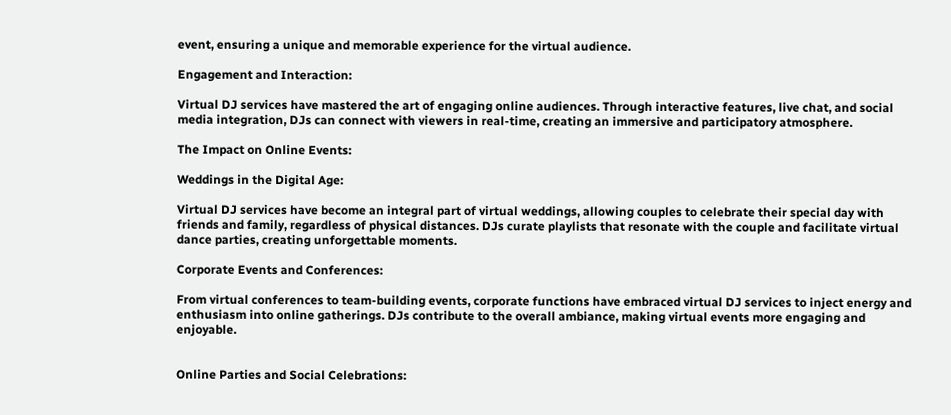event, ensuring a unique and memorable experience for the virtual audience.

Engagement and Interaction:

Virtual DJ services have mastered the art of engaging online audiences. Through interactive features, live chat, and social media integration, DJs can connect with viewers in real-time, creating an immersive and participatory atmosphere.

The Impact on Online Events:

Weddings in the Digital Age:

Virtual DJ services have become an integral part of virtual weddings, allowing couples to celebrate their special day with friends and family, regardless of physical distances. DJs curate playlists that resonate with the couple and facilitate virtual dance parties, creating unforgettable moments.

Corporate Events and Conferences:

From virtual conferences to team-building events, corporate functions have embraced virtual DJ services to inject energy and enthusiasm into online gatherings. DJs contribute to the overall ambiance, making virtual events more engaging and enjoyable.


Online Parties and Social Celebrations: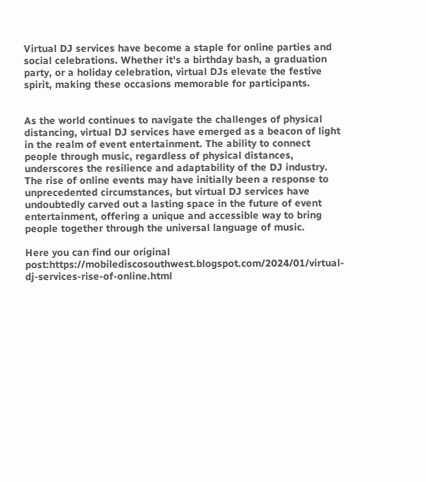Virtual DJ services have become a staple for online parties and social celebrations. Whether it's a birthday bash, a graduation party, or a holiday celebration, virtual DJs elevate the festive spirit, making these occasions memorable for participants.


As the world continues to navigate the challenges of physical distancing, virtual DJ services have emerged as a beacon of light in the realm of event entertainment. The ability to connect people through music, regardless of physical distances, underscores the resilience and adaptability of the DJ industry. The rise of online events may have initially been a response to unprecedented circumstances, but virtual DJ services have undoubtedly carved out a lasting space in the future of event entertainment, offering a unique and accessible way to bring people together through the universal language of music.

Here you can find our original post:https://mobilediscosouthwest.blogspot.com/2024/01/virtual-dj-services-rise-of-online.html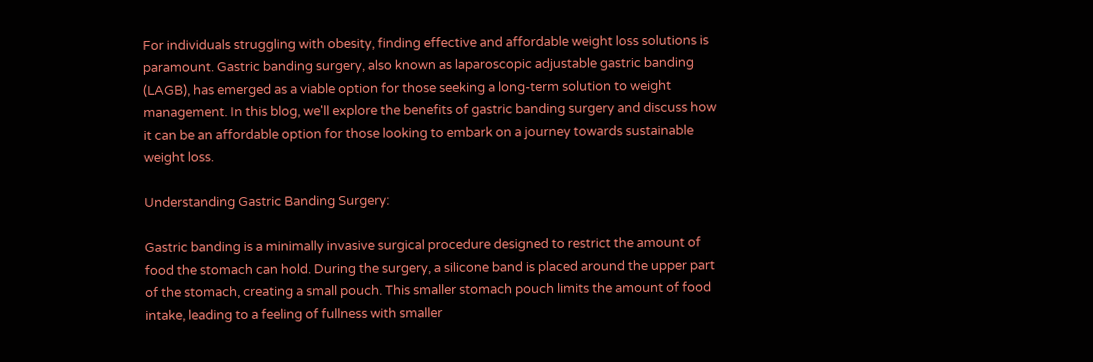For individuals struggling with obesity, finding effective and affordable weight loss solutions is paramount. Gastric banding surgery, also known as laparoscopic adjustable gastric banding (LAGB), has emerged as a viable option for those seeking a long-term solution to weight management. In this blog, we'll explore the benefits of gastric banding surgery and discuss how it can be an affordable option for those looking to embark on a journey towards sustainable weight loss.

Understanding Gastric Banding Surgery:

Gastric banding is a minimally invasive surgical procedure designed to restrict the amount of food the stomach can hold. During the surgery, a silicone band is placed around the upper part of the stomach, creating a small pouch. This smaller stomach pouch limits the amount of food intake, leading to a feeling of fullness with smaller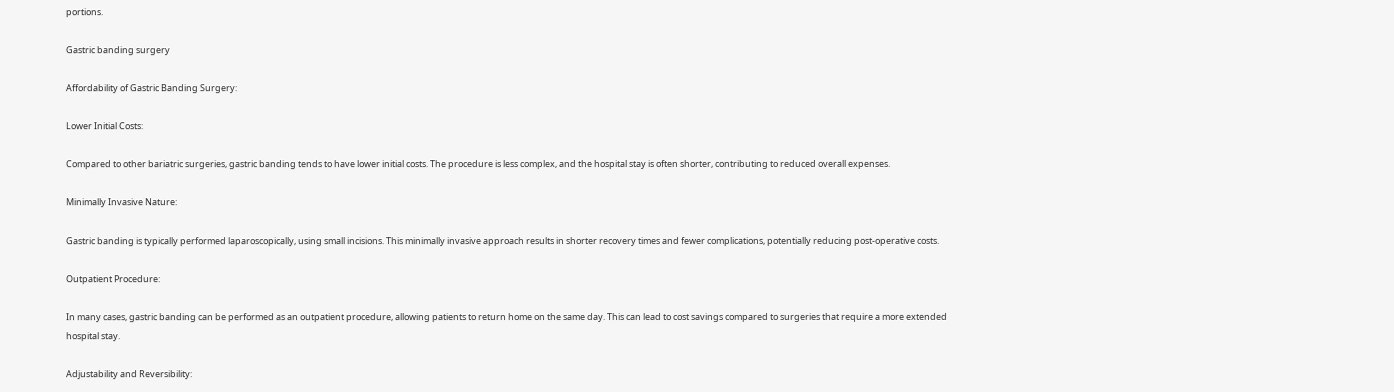portions.

Gastric banding surgery

Affordability of Gastric Banding Surgery:

Lower Initial Costs:

Compared to other bariatric surgeries, gastric banding tends to have lower initial costs. The procedure is less complex, and the hospital stay is often shorter, contributing to reduced overall expenses.

Minimally Invasive Nature:

Gastric banding is typically performed laparoscopically, using small incisions. This minimally invasive approach results in shorter recovery times and fewer complications, potentially reducing post-operative costs.

Outpatient Procedure:

In many cases, gastric banding can be performed as an outpatient procedure, allowing patients to return home on the same day. This can lead to cost savings compared to surgeries that require a more extended hospital stay.

Adjustability and Reversibility: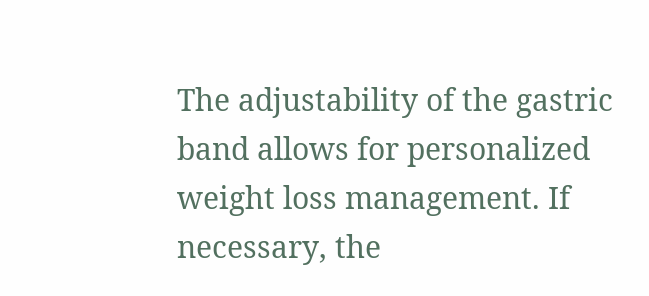The adjustability of the gastric band allows for personalized weight loss management. If necessary, the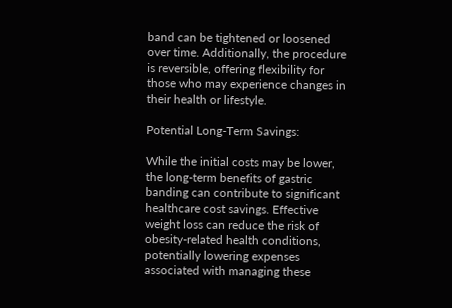band can be tightened or loosened over time. Additionally, the procedure is reversible, offering flexibility for those who may experience changes in their health or lifestyle.

Potential Long-Term Savings:

While the initial costs may be lower, the long-term benefits of gastric banding can contribute to significant healthcare cost savings. Effective weight loss can reduce the risk of obesity-related health conditions, potentially lowering expenses associated with managing these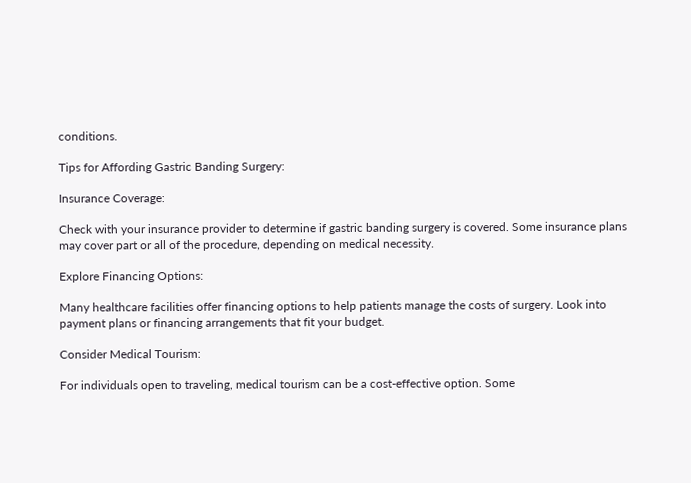conditions.

Tips for Affording Gastric Banding Surgery:

Insurance Coverage:

Check with your insurance provider to determine if gastric banding surgery is covered. Some insurance plans may cover part or all of the procedure, depending on medical necessity.

Explore Financing Options:

Many healthcare facilities offer financing options to help patients manage the costs of surgery. Look into payment plans or financing arrangements that fit your budget.

Consider Medical Tourism:

For individuals open to traveling, medical tourism can be a cost-effective option. Some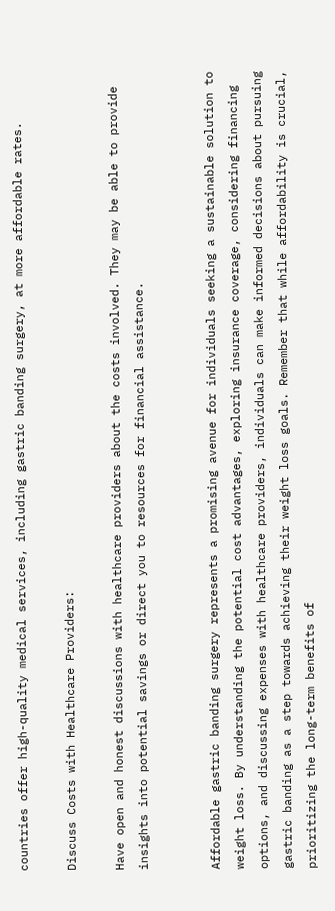countries offer high-quality medical services, including gastric banding surgery, at more affordable rates.

Discuss Costs with Healthcare Providers:

Have open and honest discussions with healthcare providers about the costs involved. They may be able to provide insights into potential savings or direct you to resources for financial assistance.


Affordable gastric banding surgery represents a promising avenue for individuals seeking a sustainable solution to weight loss. By understanding the potential cost advantages, exploring insurance coverage, considering financing options, and discussing expenses with healthcare providers, individuals can make informed decisions about pursuing gastric banding as a step towards achieving their weight loss goals. Remember that while affordability is crucial, prioritizing the long-term benefits of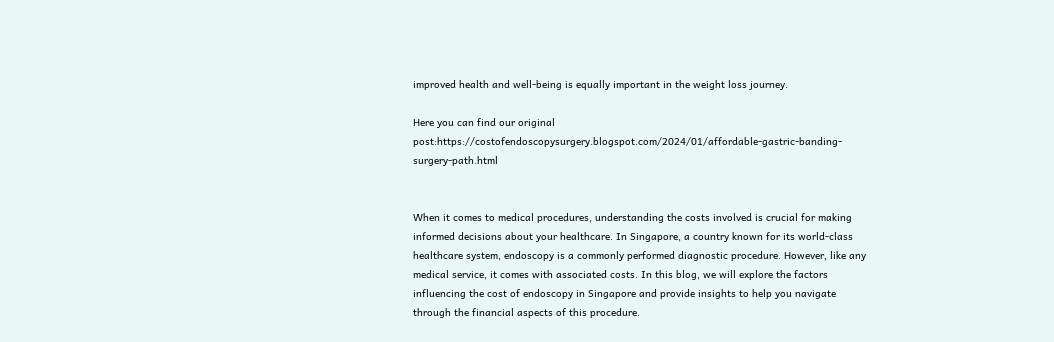improved health and well-being is equally important in the weight loss journey.

Here you can find our original post:https://costofendoscopysurgery.blogspot.com/2024/01/affordable-gastric-banding-surgery-path.html


When it comes to medical procedures, understanding the costs involved is crucial for making informed decisions about your healthcare. In Singapore, a country known for its world-class healthcare system, endoscopy is a commonly performed diagnostic procedure. However, like any medical service, it comes with associated costs. In this blog, we will explore the factors influencing the cost of endoscopy in Singapore and provide insights to help you navigate through the financial aspects of this procedure.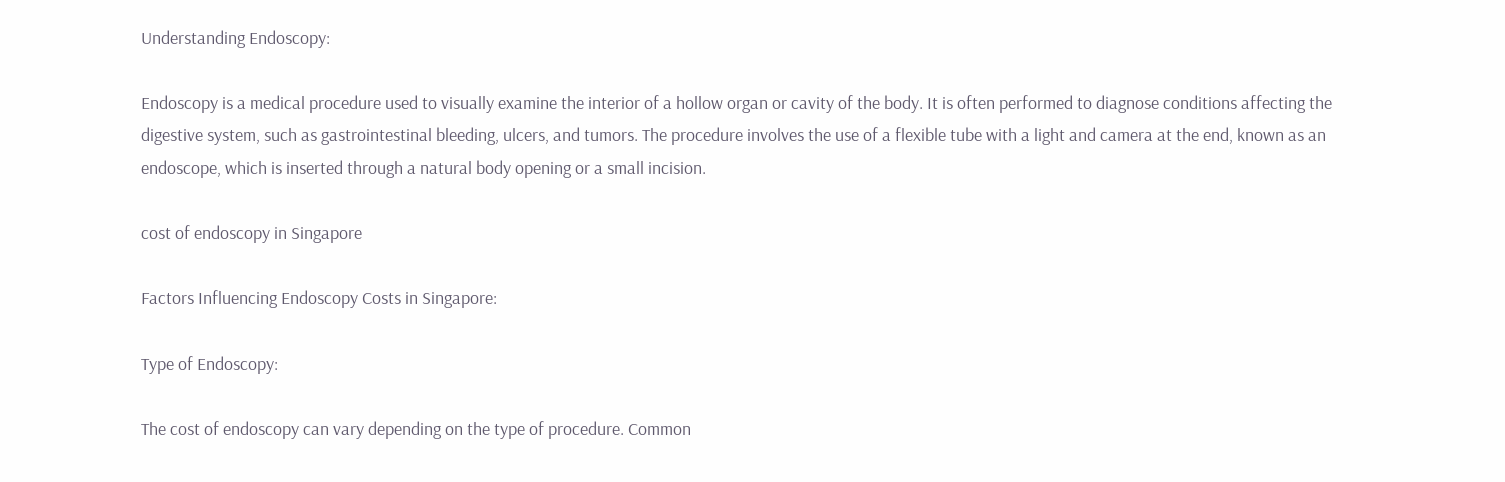Understanding Endoscopy:

Endoscopy is a medical procedure used to visually examine the interior of a hollow organ or cavity of the body. It is often performed to diagnose conditions affecting the digestive system, such as gastrointestinal bleeding, ulcers, and tumors. The procedure involves the use of a flexible tube with a light and camera at the end, known as an endoscope, which is inserted through a natural body opening or a small incision.

cost of endoscopy in Singapore

Factors Influencing Endoscopy Costs in Singapore:

Type of Endoscopy:

The cost of endoscopy can vary depending on the type of procedure. Common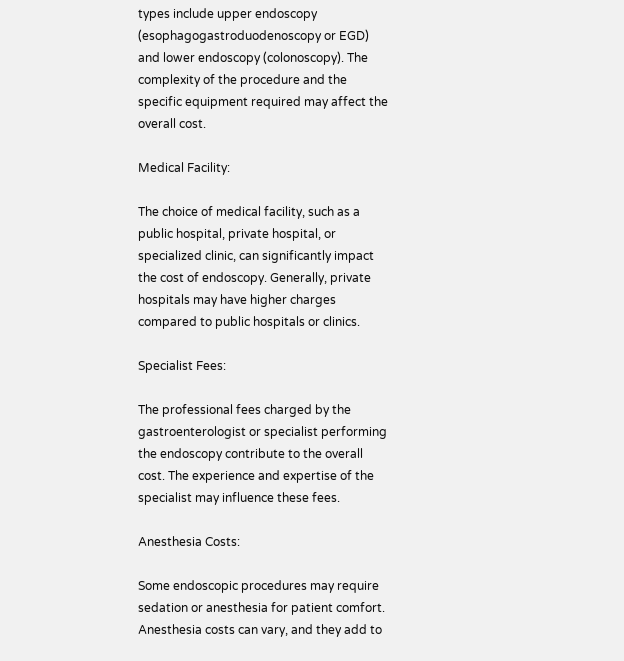types include upper endoscopy (esophagogastroduodenoscopy or EGD) and lower endoscopy (colonoscopy). The complexity of the procedure and the specific equipment required may affect the overall cost.

Medical Facility:

The choice of medical facility, such as a public hospital, private hospital, or specialized clinic, can significantly impact the cost of endoscopy. Generally, private hospitals may have higher charges compared to public hospitals or clinics.

Specialist Fees:

The professional fees charged by the gastroenterologist or specialist performing the endoscopy contribute to the overall cost. The experience and expertise of the specialist may influence these fees.

Anesthesia Costs:

Some endoscopic procedures may require sedation or anesthesia for patient comfort. Anesthesia costs can vary, and they add to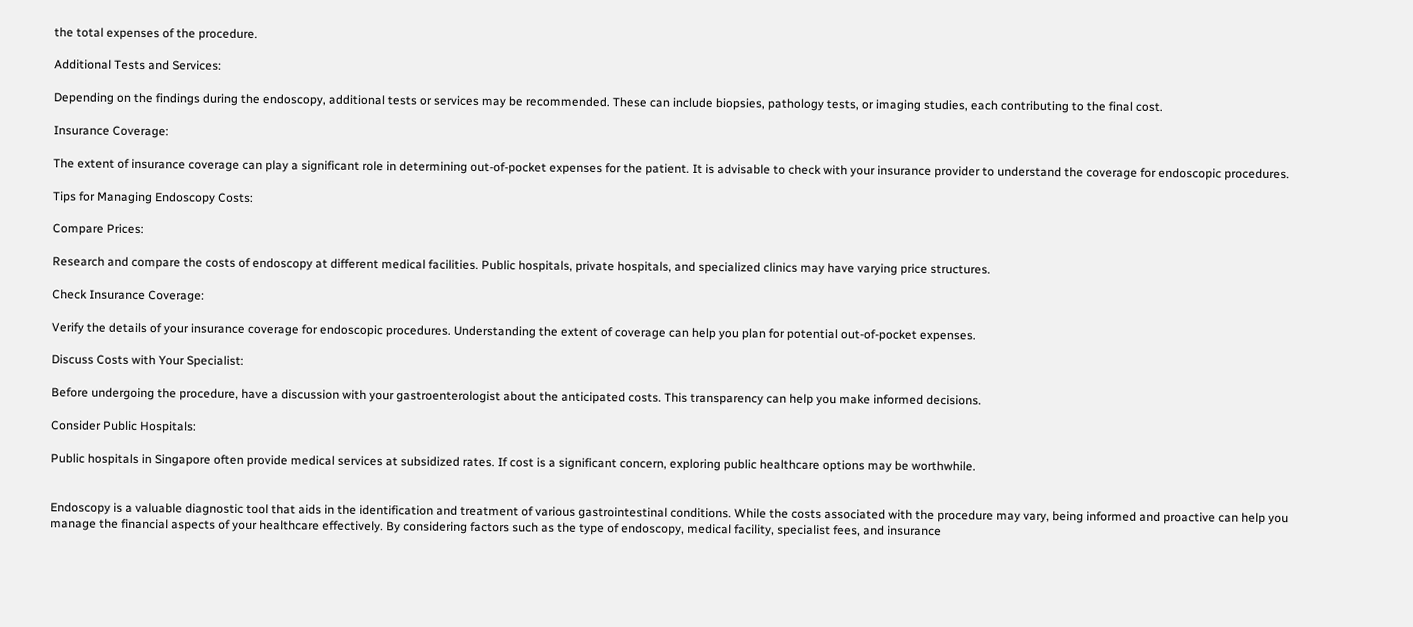the total expenses of the procedure.

Additional Tests and Services:

Depending on the findings during the endoscopy, additional tests or services may be recommended. These can include biopsies, pathology tests, or imaging studies, each contributing to the final cost.

Insurance Coverage:

The extent of insurance coverage can play a significant role in determining out-of-pocket expenses for the patient. It is advisable to check with your insurance provider to understand the coverage for endoscopic procedures.

Tips for Managing Endoscopy Costs:

Compare Prices:

Research and compare the costs of endoscopy at different medical facilities. Public hospitals, private hospitals, and specialized clinics may have varying price structures.

Check Insurance Coverage:

Verify the details of your insurance coverage for endoscopic procedures. Understanding the extent of coverage can help you plan for potential out-of-pocket expenses.

Discuss Costs with Your Specialist:

Before undergoing the procedure, have a discussion with your gastroenterologist about the anticipated costs. This transparency can help you make informed decisions.

Consider Public Hospitals:

Public hospitals in Singapore often provide medical services at subsidized rates. If cost is a significant concern, exploring public healthcare options may be worthwhile.


Endoscopy is a valuable diagnostic tool that aids in the identification and treatment of various gastrointestinal conditions. While the costs associated with the procedure may vary, being informed and proactive can help you manage the financial aspects of your healthcare effectively. By considering factors such as the type of endoscopy, medical facility, specialist fees, and insurance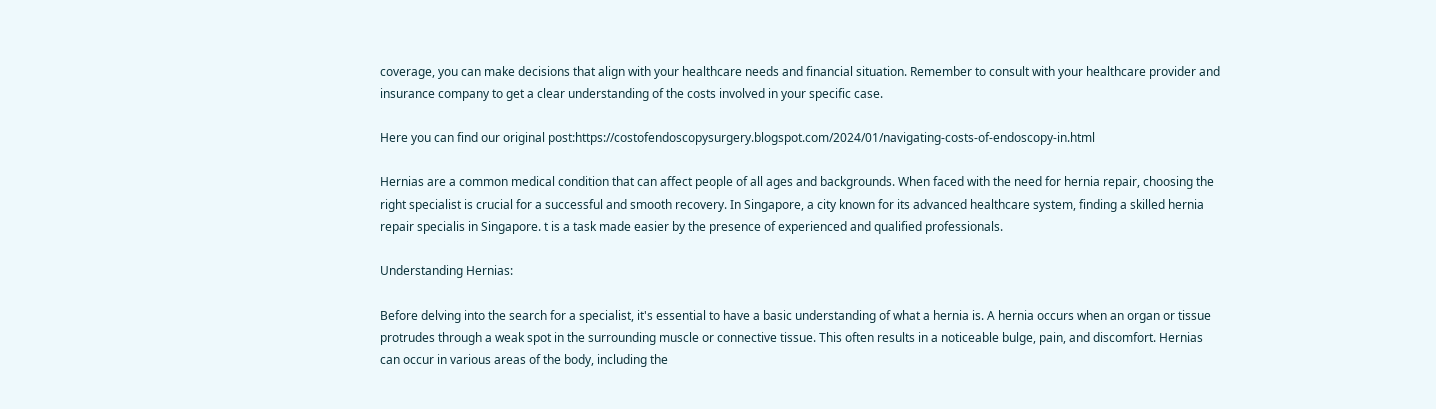coverage, you can make decisions that align with your healthcare needs and financial situation. Remember to consult with your healthcare provider and insurance company to get a clear understanding of the costs involved in your specific case.

Here you can find our original post:https://costofendoscopysurgery.blogspot.com/2024/01/navigating-costs-of-endoscopy-in.html

Hernias are a common medical condition that can affect people of all ages and backgrounds. When faced with the need for hernia repair, choosing the right specialist is crucial for a successful and smooth recovery. In Singapore, a city known for its advanced healthcare system, finding a skilled hernia repair specialis in Singapore. t is a task made easier by the presence of experienced and qualified professionals.

Understanding Hernias:

Before delving into the search for a specialist, it's essential to have a basic understanding of what a hernia is. A hernia occurs when an organ or tissue protrudes through a weak spot in the surrounding muscle or connective tissue. This often results in a noticeable bulge, pain, and discomfort. Hernias can occur in various areas of the body, including the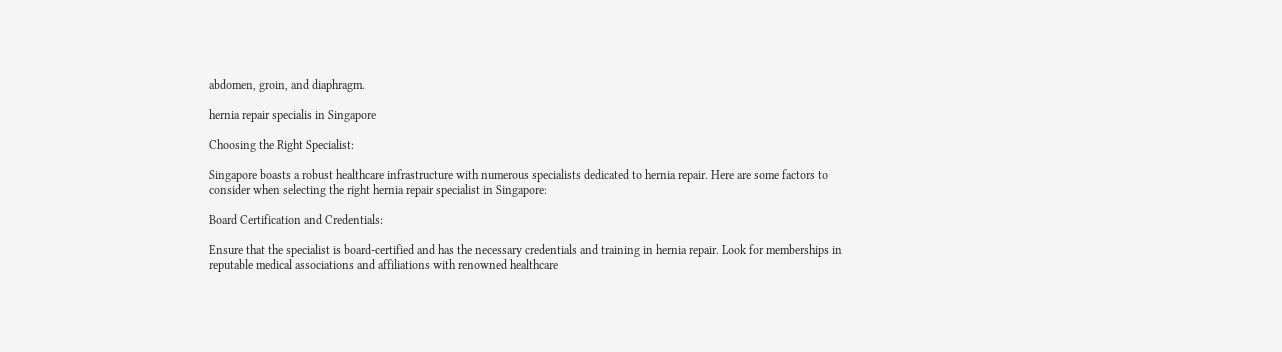abdomen, groin, and diaphragm.

hernia repair specialis in Singapore

Choosing the Right Specialist:

Singapore boasts a robust healthcare infrastructure with numerous specialists dedicated to hernia repair. Here are some factors to consider when selecting the right hernia repair specialist in Singapore:

Board Certification and Credentials:

Ensure that the specialist is board-certified and has the necessary credentials and training in hernia repair. Look for memberships in reputable medical associations and affiliations with renowned healthcare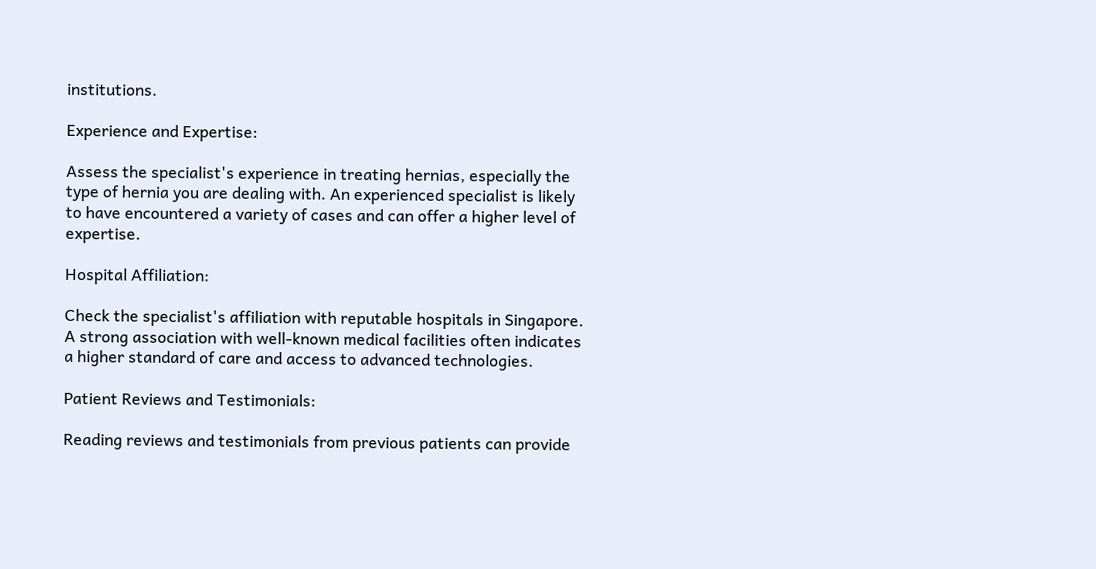institutions.

Experience and Expertise:

Assess the specialist's experience in treating hernias, especially the type of hernia you are dealing with. An experienced specialist is likely to have encountered a variety of cases and can offer a higher level of expertise.

Hospital Affiliation:

Check the specialist's affiliation with reputable hospitals in Singapore. A strong association with well-known medical facilities often indicates a higher standard of care and access to advanced technologies.

Patient Reviews and Testimonials:

Reading reviews and testimonials from previous patients can provide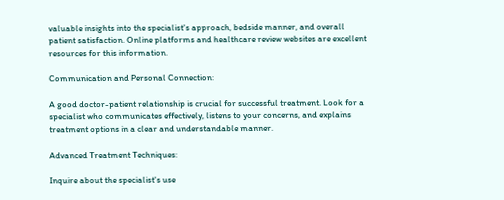valuable insights into the specialist's approach, bedside manner, and overall patient satisfaction. Online platforms and healthcare review websites are excellent resources for this information.

Communication and Personal Connection:

A good doctor-patient relationship is crucial for successful treatment. Look for a specialist who communicates effectively, listens to your concerns, and explains treatment options in a clear and understandable manner.

Advanced Treatment Techniques:

Inquire about the specialist's use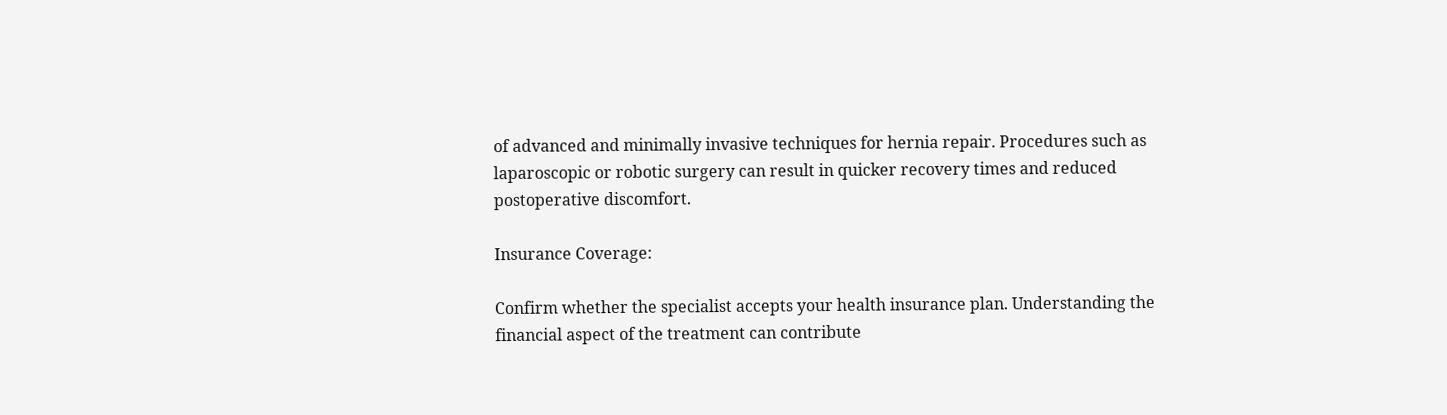of advanced and minimally invasive techniques for hernia repair. Procedures such as laparoscopic or robotic surgery can result in quicker recovery times and reduced postoperative discomfort.

Insurance Coverage:

Confirm whether the specialist accepts your health insurance plan. Understanding the financial aspect of the treatment can contribute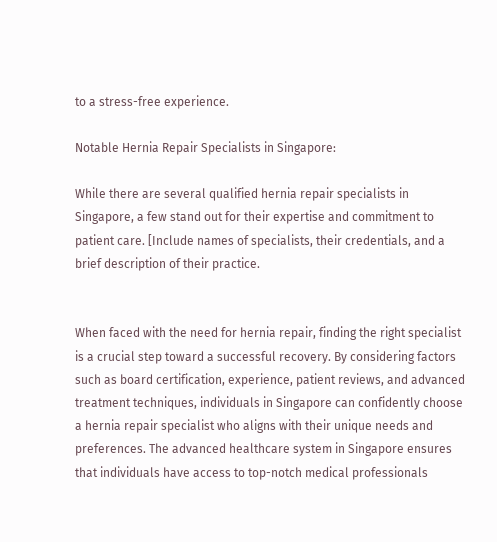to a stress-free experience.

Notable Hernia Repair Specialists in Singapore:

While there are several qualified hernia repair specialists in Singapore, a few stand out for their expertise and commitment to patient care. [Include names of specialists, their credentials, and a brief description of their practice.


When faced with the need for hernia repair, finding the right specialist is a crucial step toward a successful recovery. By considering factors such as board certification, experience, patient reviews, and advanced treatment techniques, individuals in Singapore can confidently choose a hernia repair specialist who aligns with their unique needs and preferences. The advanced healthcare system in Singapore ensures that individuals have access to top-notch medical professionals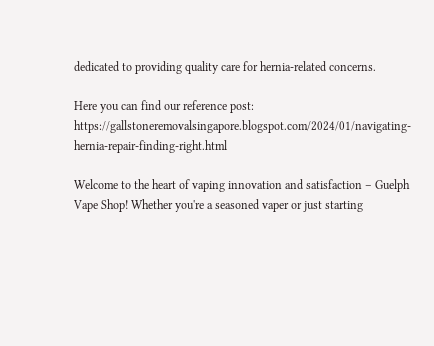dedicated to providing quality care for hernia-related concerns.

Here you can find our reference post: https://gallstoneremovalsingapore.blogspot.com/2024/01/navigating-hernia-repair-finding-right.html

Welcome to the heart of vaping innovation and satisfaction – Guelph Vape Shop! Whether you're a seasoned vaper or just starting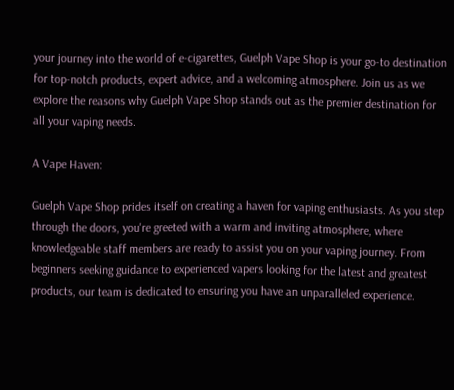your journey into the world of e-cigarettes, Guelph Vape Shop is your go-to destination for top-notch products, expert advice, and a welcoming atmosphere. Join us as we explore the reasons why Guelph Vape Shop stands out as the premier destination for all your vaping needs.

A Vape Haven:

Guelph Vape Shop prides itself on creating a haven for vaping enthusiasts. As you step through the doors, you're greeted with a warm and inviting atmosphere, where knowledgeable staff members are ready to assist you on your vaping journey. From beginners seeking guidance to experienced vapers looking for the latest and greatest products, our team is dedicated to ensuring you have an unparalleled experience.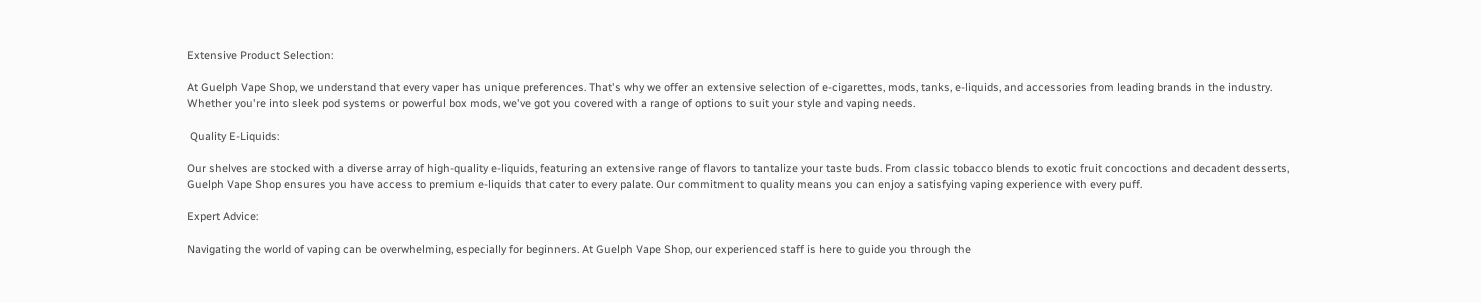Extensive Product Selection:

At Guelph Vape Shop, we understand that every vaper has unique preferences. That's why we offer an extensive selection of e-cigarettes, mods, tanks, e-liquids, and accessories from leading brands in the industry. Whether you're into sleek pod systems or powerful box mods, we've got you covered with a range of options to suit your style and vaping needs.

 Quality E-Liquids:

Our shelves are stocked with a diverse array of high-quality e-liquids, featuring an extensive range of flavors to tantalize your taste buds. From classic tobacco blends to exotic fruit concoctions and decadent desserts, Guelph Vape Shop ensures you have access to premium e-liquids that cater to every palate. Our commitment to quality means you can enjoy a satisfying vaping experience with every puff.

Expert Advice:

Navigating the world of vaping can be overwhelming, especially for beginners. At Guelph Vape Shop, our experienced staff is here to guide you through the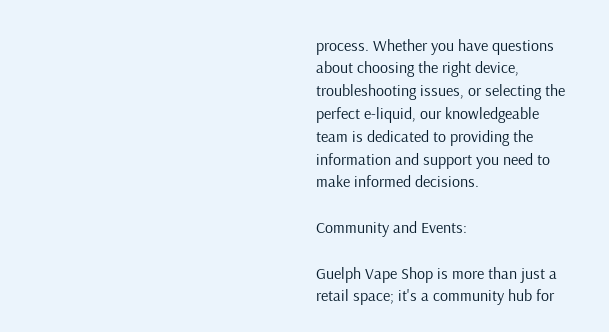process. Whether you have questions about choosing the right device, troubleshooting issues, or selecting the perfect e-liquid, our knowledgeable team is dedicated to providing the information and support you need to make informed decisions.

Community and Events:

Guelph Vape Shop is more than just a retail space; it's a community hub for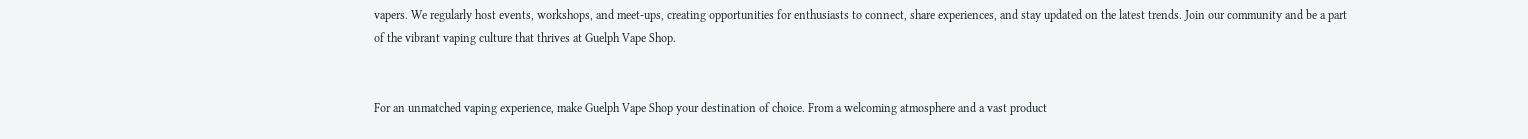vapers. We regularly host events, workshops, and meet-ups, creating opportunities for enthusiasts to connect, share experiences, and stay updated on the latest trends. Join our community and be a part of the vibrant vaping culture that thrives at Guelph Vape Shop.


For an unmatched vaping experience, make Guelph Vape Shop your destination of choice. From a welcoming atmosphere and a vast product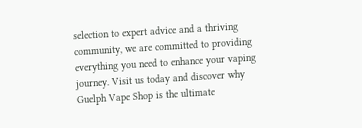selection to expert advice and a thriving community, we are committed to providing everything you need to enhance your vaping journey. Visit us today and discover why Guelph Vape Shop is the ultimate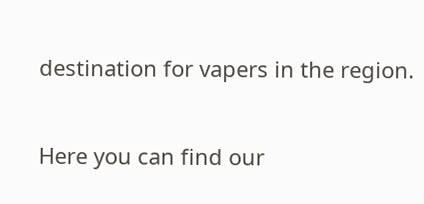destination for vapers in the region.

Here you can find our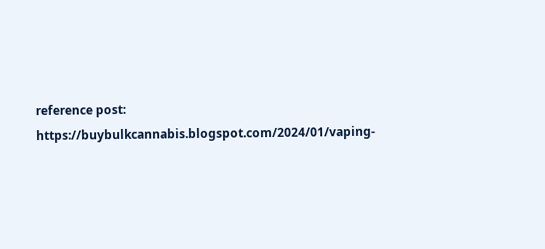reference post: https://buybulkcannabis.blogspot.com/2024/01/vaping-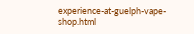experience-at-guelph-vape-shop.html